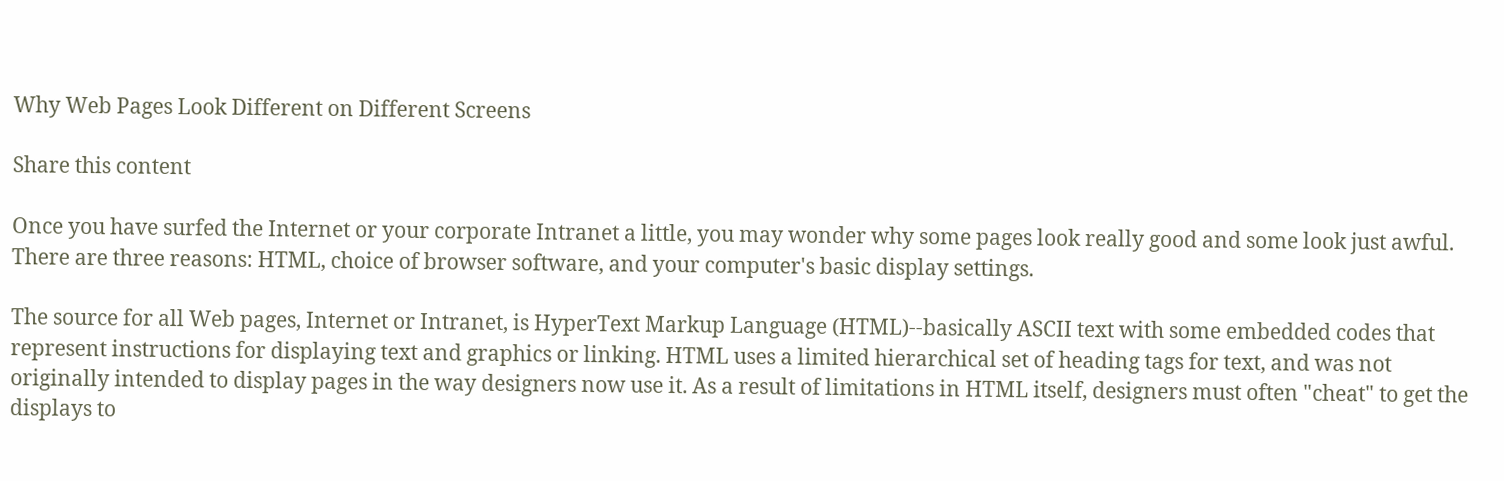Why Web Pages Look Different on Different Screens

Share this content

Once you have surfed the Internet or your corporate Intranet a little, you may wonder why some pages look really good and some look just awful. There are three reasons: HTML, choice of browser software, and your computer's basic display settings.

The source for all Web pages, Internet or Intranet, is HyperText Markup Language (HTML)--basically ASCII text with some embedded codes that represent instructions for displaying text and graphics or linking. HTML uses a limited hierarchical set of heading tags for text, and was not originally intended to display pages in the way designers now use it. As a result of limitations in HTML itself, designers must often "cheat" to get the displays to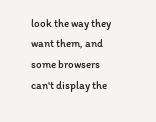look the way they want them, and some browsers can't display the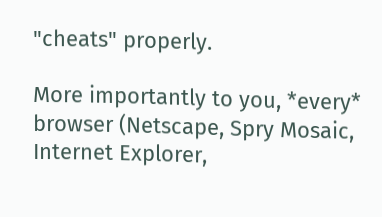"cheats" properly.

More importantly to you, *every* browser (Netscape, Spry Mosaic, Internet Explorer,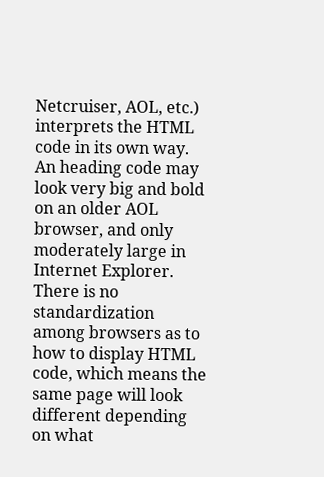Netcruiser, AOL, etc.) interprets the HTML code in its own way. An heading code may look very big and bold on an older AOL browser, and only moderately large in Internet Explorer. There is no standardization among browsers as to how to display HTML code, which means the same page will look different depending on what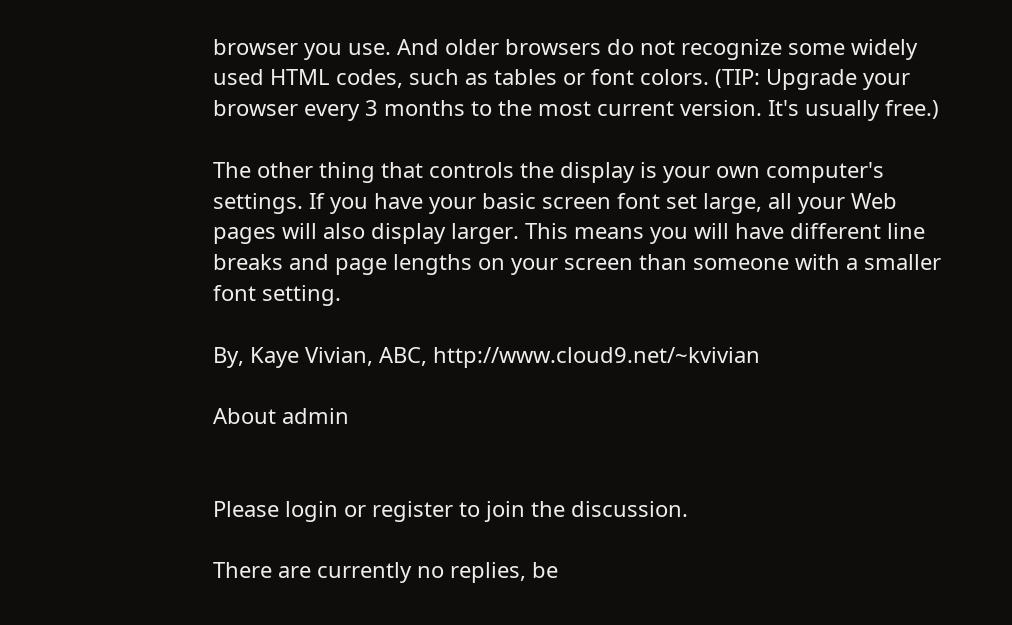browser you use. And older browsers do not recognize some widely used HTML codes, such as tables or font colors. (TIP: Upgrade your browser every 3 months to the most current version. It's usually free.)

The other thing that controls the display is your own computer's settings. If you have your basic screen font set large, all your Web pages will also display larger. This means you will have different line breaks and page lengths on your screen than someone with a smaller font setting.

By, Kaye Vivian, ABC, http://www.cloud9.net/~kvivian

About admin


Please login or register to join the discussion.

There are currently no replies, be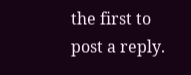the first to post a reply.